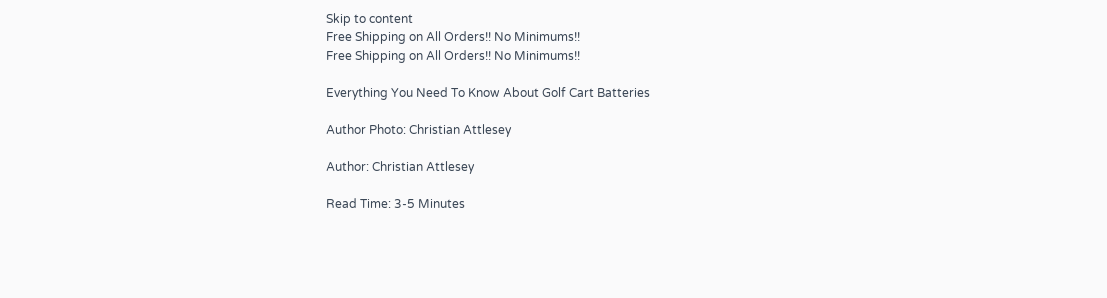Skip to content
Free Shipping on All Orders!! No Minimums!!
Free Shipping on All Orders!! No Minimums!!

Everything You Need To Know About Golf Cart Batteries

Author Photo: Christian Attlesey

Author: Christian Attlesey

Read Time: 3-5 Minutes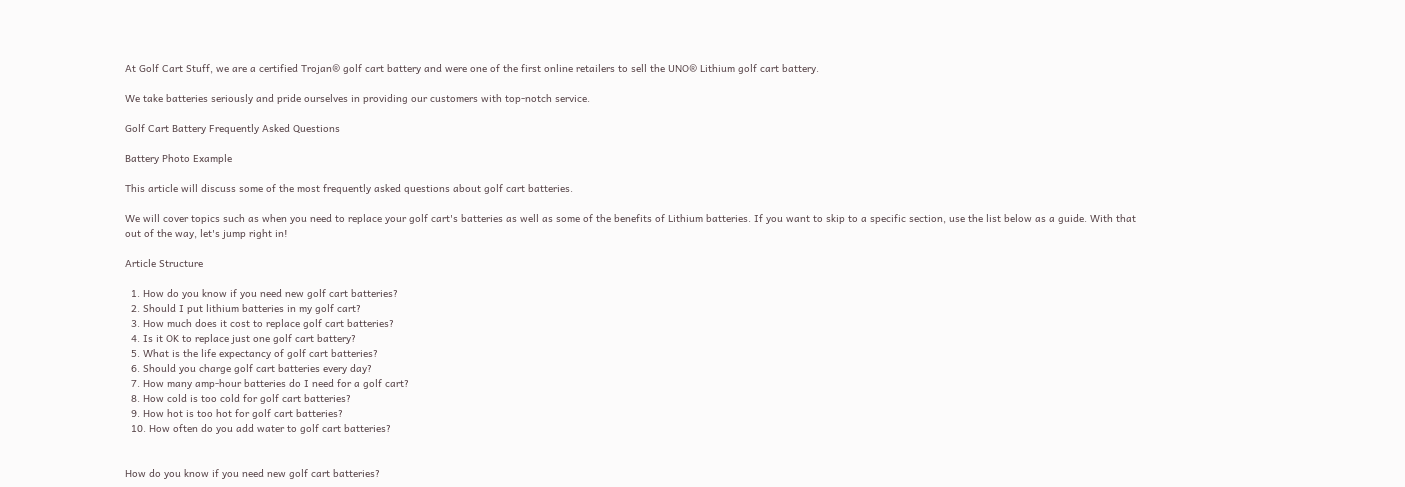At Golf Cart Stuff, we are a certified Trojan® golf cart battery and were one of the first online retailers to sell the UNO® Lithium golf cart battery.

We take batteries seriously and pride ourselves in providing our customers with top-notch service.

Golf Cart Battery Frequently Asked Questions

Battery Photo Example

This article will discuss some of the most frequently asked questions about golf cart batteries.

We will cover topics such as when you need to replace your golf cart's batteries as well as some of the benefits of Lithium batteries. If you want to skip to a specific section, use the list below as a guide. With that out of the way, let's jump right in!

Article Structure

  1. How do you know if you need new golf cart batteries?
  2. Should I put lithium batteries in my golf cart?
  3. How much does it cost to replace golf cart batteries?
  4. Is it OK to replace just one golf cart battery?
  5. What is the life expectancy of golf cart batteries?
  6. Should you charge golf cart batteries every day?
  7. How many amp-hour batteries do I need for a golf cart?
  8. How cold is too cold for golf cart batteries?
  9. How hot is too hot for golf cart batteries?
  10. How often do you add water to golf cart batteries?


How do you know if you need new golf cart batteries?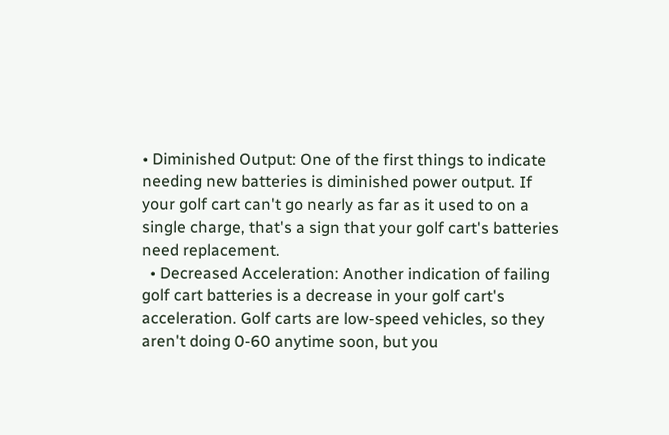• Diminished Output: One of the first things to indicate needing new batteries is diminished power output. If your golf cart can't go nearly as far as it used to on a single charge, that's a sign that your golf cart's batteries need replacement.
  • Decreased Acceleration: Another indication of failing golf cart batteries is a decrease in your golf cart's acceleration. Golf carts are low-speed vehicles, so they aren't doing 0-60 anytime soon, but you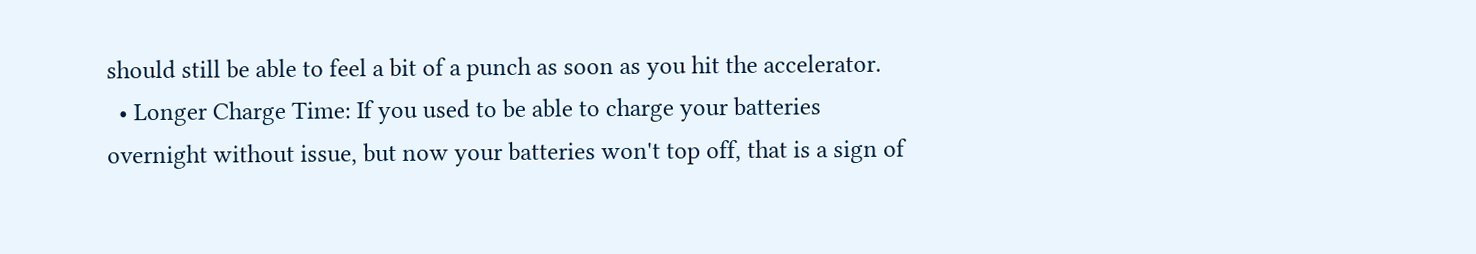should still be able to feel a bit of a punch as soon as you hit the accelerator.
  • Longer Charge Time: If you used to be able to charge your batteries overnight without issue, but now your batteries won't top off, that is a sign of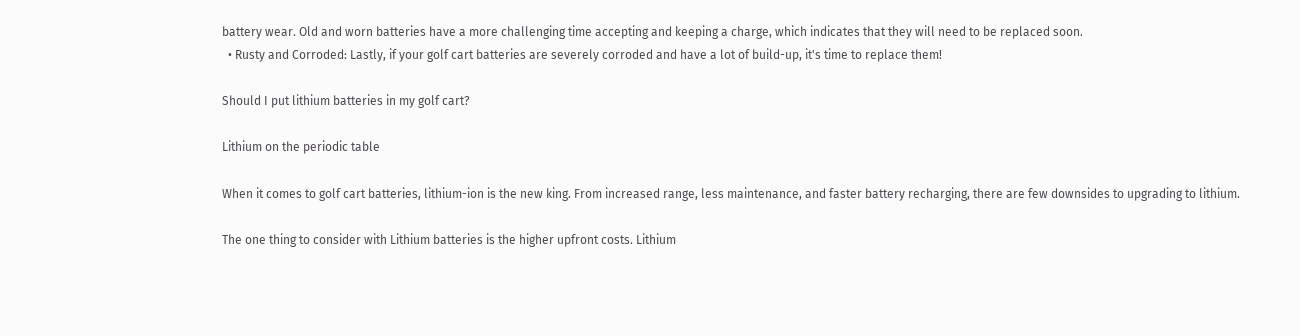battery wear. Old and worn batteries have a more challenging time accepting and keeping a charge, which indicates that they will need to be replaced soon.
  • Rusty and Corroded: Lastly, if your golf cart batteries are severely corroded and have a lot of build-up, it's time to replace them!

Should I put lithium batteries in my golf cart?

Lithium on the periodic table

When it comes to golf cart batteries, lithium-ion is the new king. From increased range, less maintenance, and faster battery recharging, there are few downsides to upgrading to lithium.

The one thing to consider with Lithium batteries is the higher upfront costs. Lithium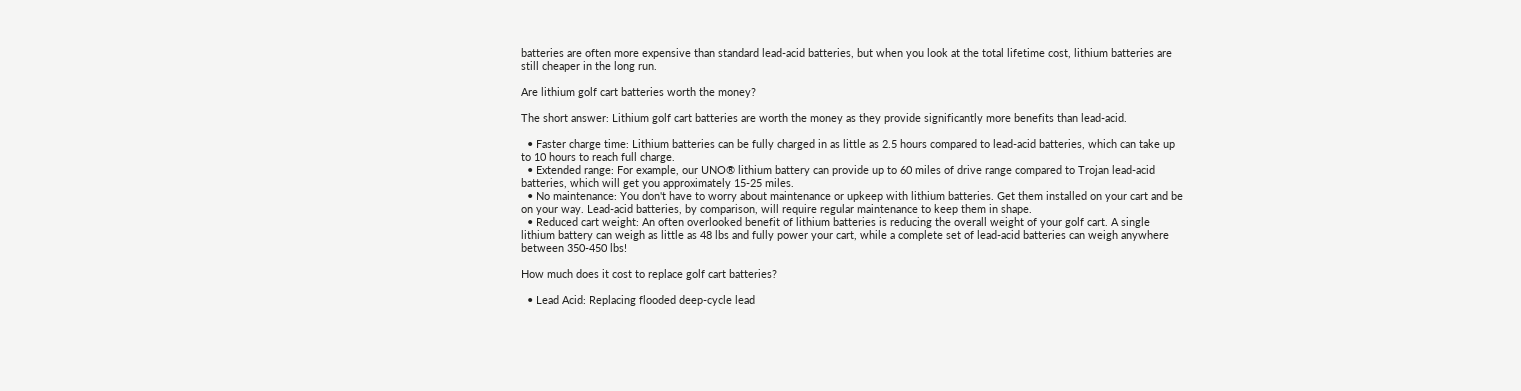batteries are often more expensive than standard lead-acid batteries, but when you look at the total lifetime cost, lithium batteries are still cheaper in the long run.

Are lithium golf cart batteries worth the money?

The short answer: Lithium golf cart batteries are worth the money as they provide significantly more benefits than lead-acid.

  • Faster charge time: Lithium batteries can be fully charged in as little as 2.5 hours compared to lead-acid batteries, which can take up to 10 hours to reach full charge.
  • Extended range: For example, our UNO® lithium battery can provide up to 60 miles of drive range compared to Trojan lead-acid batteries, which will get you approximately 15-25 miles.
  • No maintenance: You don't have to worry about maintenance or upkeep with lithium batteries. Get them installed on your cart and be on your way. Lead-acid batteries, by comparison, will require regular maintenance to keep them in shape.
  • Reduced cart weight: An often overlooked benefit of lithium batteries is reducing the overall weight of your golf cart. A single lithium battery can weigh as little as 48 lbs and fully power your cart, while a complete set of lead-acid batteries can weigh anywhere between 350-450 lbs!

How much does it cost to replace golf cart batteries?

  • Lead Acid: Replacing flooded deep-cycle lead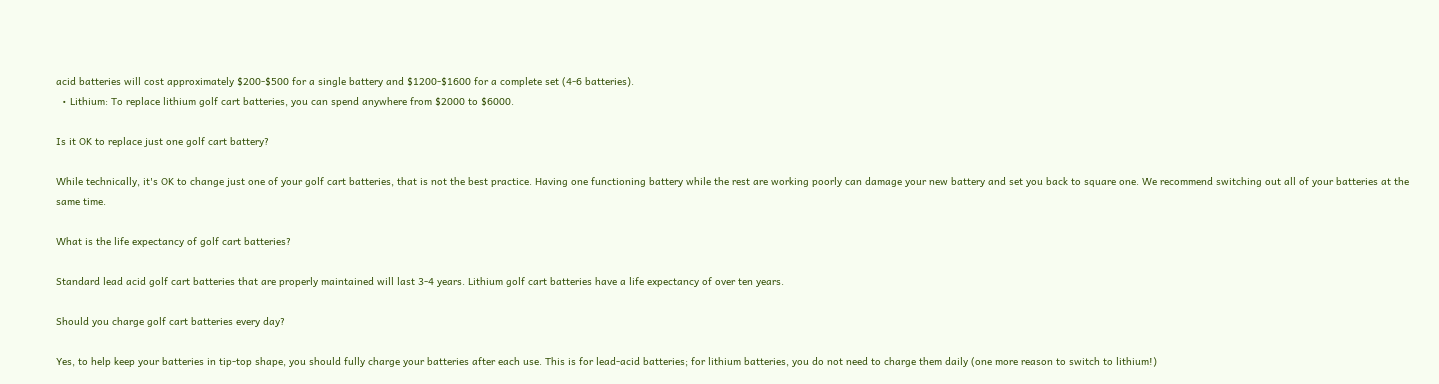acid batteries will cost approximately $200-$500 for a single battery and $1200-$1600 for a complete set (4-6 batteries).
  • Lithium: To replace lithium golf cart batteries, you can spend anywhere from $2000 to $6000.

Is it OK to replace just one golf cart battery?

While technically, it's OK to change just one of your golf cart batteries, that is not the best practice. Having one functioning battery while the rest are working poorly can damage your new battery and set you back to square one. We recommend switching out all of your batteries at the same time.

What is the life expectancy of golf cart batteries?

Standard lead acid golf cart batteries that are properly maintained will last 3-4 years. Lithium golf cart batteries have a life expectancy of over ten years.

Should you charge golf cart batteries every day?

Yes, to help keep your batteries in tip-top shape, you should fully charge your batteries after each use. This is for lead-acid batteries; for lithium batteries, you do not need to charge them daily (one more reason to switch to lithium!)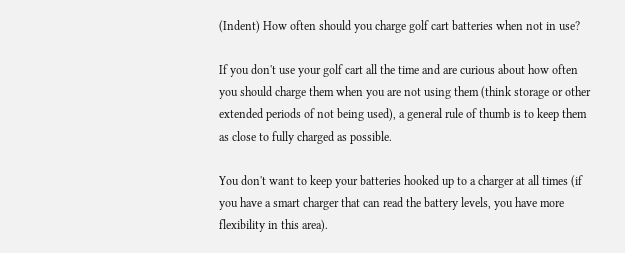(Indent) How often should you charge golf cart batteries when not in use?

If you don't use your golf cart all the time and are curious about how often you should charge them when you are not using them (think storage or other extended periods of not being used), a general rule of thumb is to keep them as close to fully charged as possible.

You don't want to keep your batteries hooked up to a charger at all times (if you have a smart charger that can read the battery levels, you have more flexibility in this area).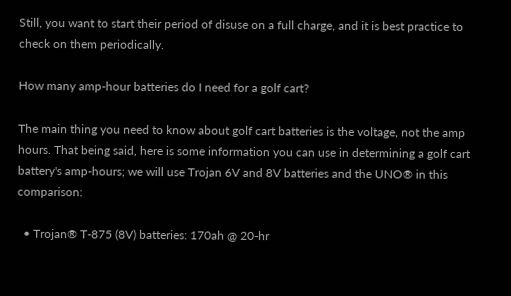Still, you want to start their period of disuse on a full charge, and it is best practice to check on them periodically.

How many amp-hour batteries do I need for a golf cart?

The main thing you need to know about golf cart batteries is the voltage, not the amp hours. That being said, here is some information you can use in determining a golf cart battery's amp-hours; we will use Trojan 6V and 8V batteries and the UNO® in this comparison:

  • Trojan® T-875 (8V) batteries: 170ah @ 20-hr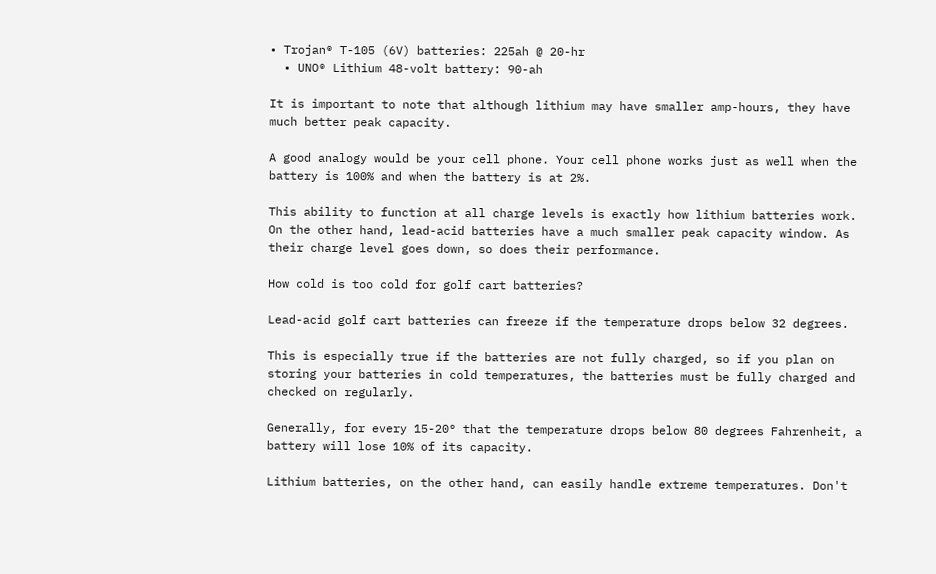• Trojan® T-105 (6V) batteries: 225ah @ 20-hr
  • UNO® Lithium 48-volt battery: 90-ah

It is important to note that although lithium may have smaller amp-hours, they have much better peak capacity.

A good analogy would be your cell phone. Your cell phone works just as well when the battery is 100% and when the battery is at 2%.

This ability to function at all charge levels is exactly how lithium batteries work. On the other hand, lead-acid batteries have a much smaller peak capacity window. As their charge level goes down, so does their performance.

How cold is too cold for golf cart batteries?

Lead-acid golf cart batteries can freeze if the temperature drops below 32 degrees.

This is especially true if the batteries are not fully charged, so if you plan on storing your batteries in cold temperatures, the batteries must be fully charged and checked on regularly.

Generally, for every 15-20° that the temperature drops below 80 degrees Fahrenheit, a battery will lose 10% of its capacity.

Lithium batteries, on the other hand, can easily handle extreme temperatures. Don't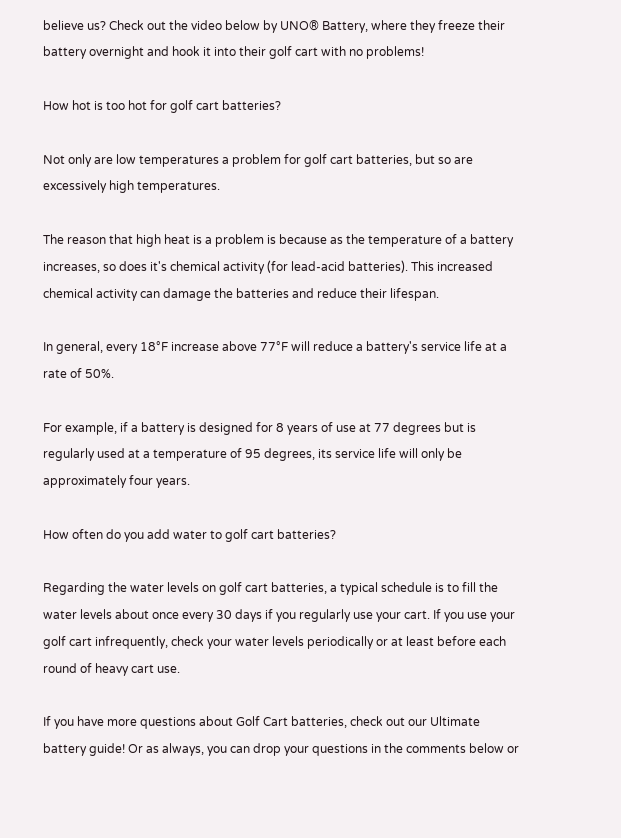believe us? Check out the video below by UNO® Battery, where they freeze their battery overnight and hook it into their golf cart with no problems!

How hot is too hot for golf cart batteries?

Not only are low temperatures a problem for golf cart batteries, but so are excessively high temperatures.

The reason that high heat is a problem is because as the temperature of a battery increases, so does it's chemical activity (for lead-acid batteries). This increased chemical activity can damage the batteries and reduce their lifespan.

In general, every 18°F increase above 77°F will reduce a battery's service life at a rate of 50%.

For example, if a battery is designed for 8 years of use at 77 degrees but is regularly used at a temperature of 95 degrees, its service life will only be approximately four years.

How often do you add water to golf cart batteries?

Regarding the water levels on golf cart batteries, a typical schedule is to fill the water levels about once every 30 days if you regularly use your cart. If you use your golf cart infrequently, check your water levels periodically or at least before each round of heavy cart use.

If you have more questions about Golf Cart batteries, check out our Ultimate battery guide! Or as always, you can drop your questions in the comments below or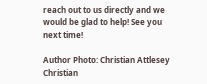reach out to us directly and we would be glad to help! See you next time!

Author Photo: Christian Attlesey
Christian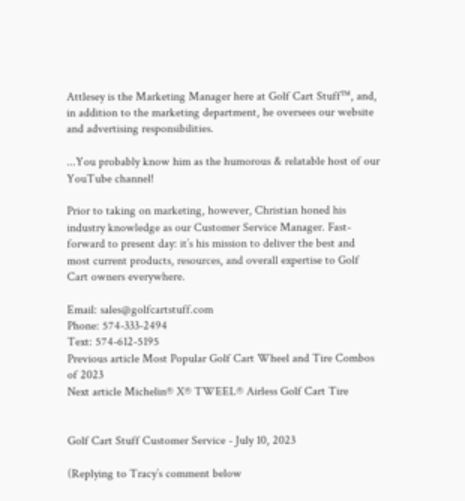Attlesey is the Marketing Manager here at Golf Cart Stuff™, and, in addition to the marketing department, he oversees our website and advertising responsibilities.

...You probably know him as the humorous & relatable host of our YouTube channel!

Prior to taking on marketing, however, Christian honed his industry knowledge as our Customer Service Manager. Fast-forward to present day: it’s his mission to deliver the best and most current products, resources, and overall expertise to Golf Cart owners everywhere.

Email: sales@golfcartstuff.com
Phone: 574-333-2494
Text: 574-612-5195
Previous article Most Popular Golf Cart Wheel and Tire Combos of 2023
Next article Michelin® X® TWEEL® Airless Golf Cart Tire


Golf Cart Stuff Customer Service - July 10, 2023

(Replying to Tracy’s comment below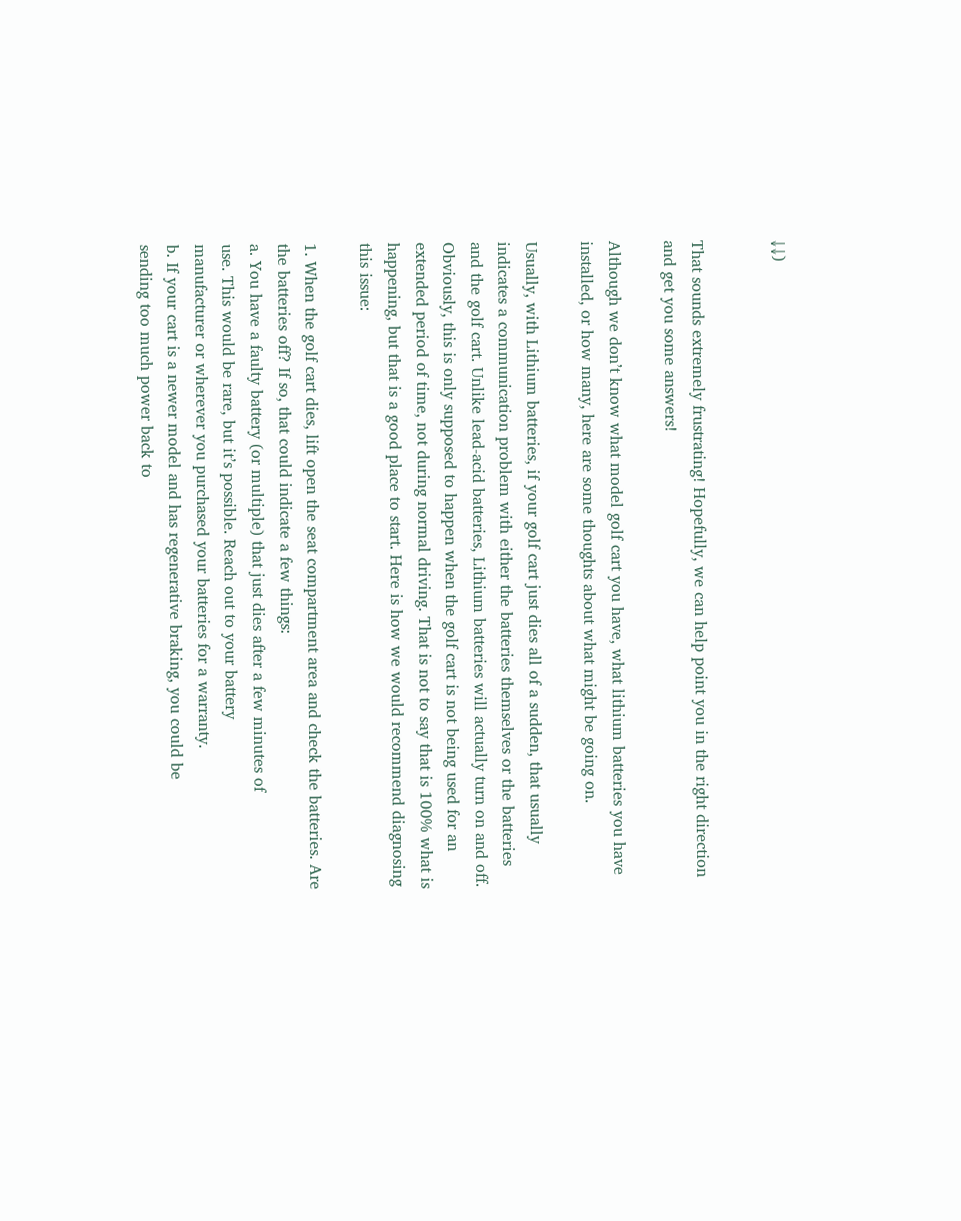↓↓)


That sounds extremely frustrating! Hopefully, we can help point you in the right direction and get you some answers!

Although we don’t know what model golf cart you have, what lithium batteries you have installed, or how many, here are some thoughts about what might be going on.

Usually, with Lithium batteries, if your golf cart just dies all of a sudden, that usually indicates a communication problem with either the batteries themselves or the batteries and the golf cart. Unlike lead-acid batteries, Lithium batteries will actually turn on and off. Obviously, this is only supposed to happen when the golf cart is not being used for an extended period of time, not during normal driving. That is not to say that is 100% what is happening, but that is a good place to start. Here is how we would recommend diagnosing this issue:

1. When the golf cart dies, lift open the seat compartment area and check the batteries. Are the batteries off? If so, that could indicate a few things:
a. You have a faulty battery (or multiple) that just dies after a few minutes of
use. This would be rare, but it’s possible. Reach out to your battery
manufacturer or wherever you purchased your batteries for a warranty.
b. If your cart is a newer model and has regenerative braking, you could be
sending too much power back to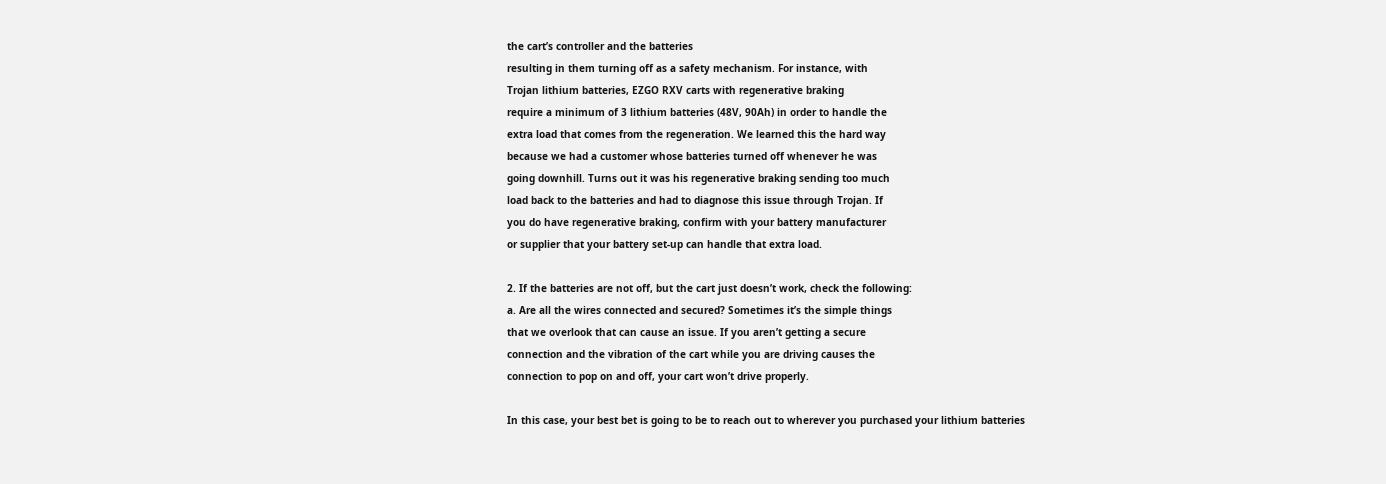the cart’s controller and the batteries
resulting in them turning off as a safety mechanism. For instance, with
Trojan lithium batteries, EZGO RXV carts with regenerative braking
require a minimum of 3 lithium batteries (48V, 90Ah) in order to handle the
extra load that comes from the regeneration. We learned this the hard way
because we had a customer whose batteries turned off whenever he was
going downhill. Turns out it was his regenerative braking sending too much
load back to the batteries and had to diagnose this issue through Trojan. If
you do have regenerative braking, confirm with your battery manufacturer
or supplier that your battery set-up can handle that extra load.

2. If the batteries are not off, but the cart just doesn’t work, check the following:
a. Are all the wires connected and secured? Sometimes it’s the simple things
that we overlook that can cause an issue. If you aren’t getting a secure
connection and the vibration of the cart while you are driving causes the
connection to pop on and off, your cart won’t drive properly.

In this case, your best bet is going to be to reach out to wherever you purchased your lithium batteries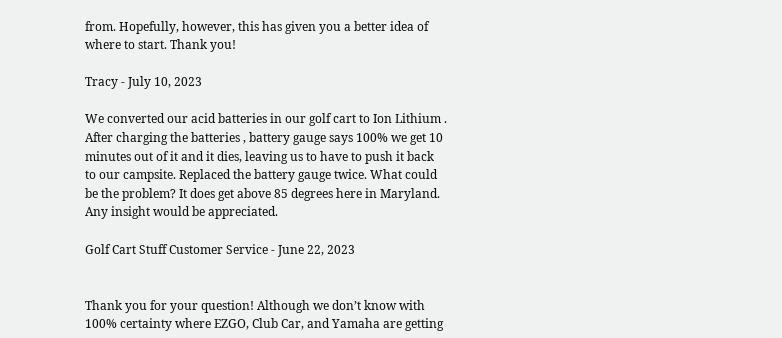from. Hopefully, however, this has given you a better idea of where to start. Thank you!

Tracy - July 10, 2023

We converted our acid batteries in our golf cart to Ion Lithium . After charging the batteries , battery gauge says 100% we get 10 minutes out of it and it dies, leaving us to have to push it back to our campsite. Replaced the battery gauge twice. What could be the problem? It does get above 85 degrees here in Maryland.
Any insight would be appreciated.

Golf Cart Stuff Customer Service - June 22, 2023


Thank you for your question! Although we don’t know with 100% certainty where EZGO, Club Car, and Yamaha are getting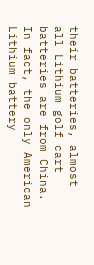their batteries, almost all Lithium golf cart batteries are from China. In fact, the only American Lithium battery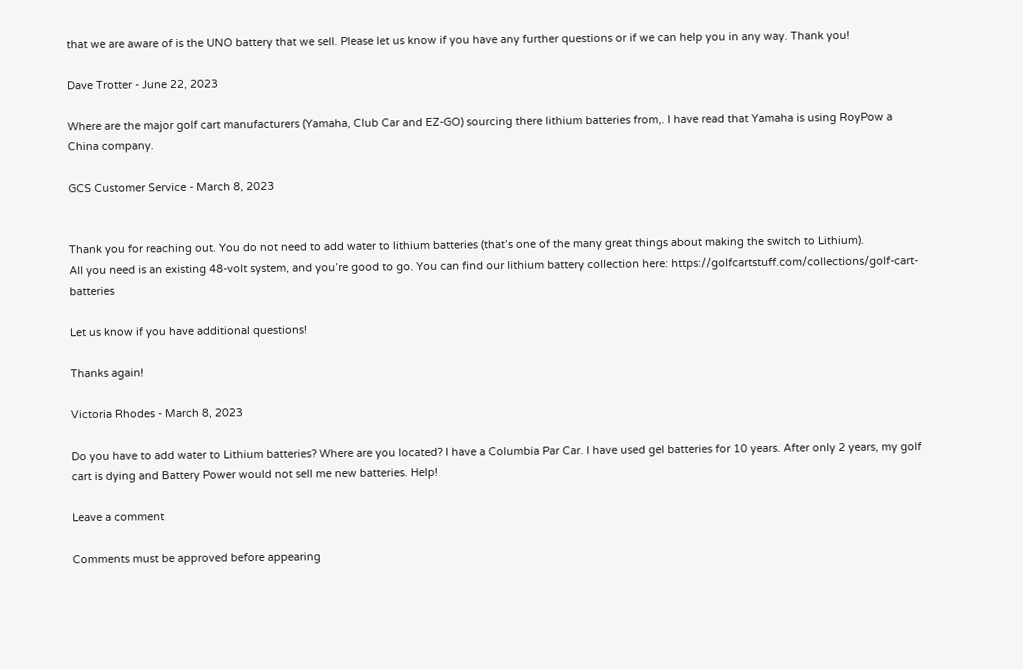that we are aware of is the UNO battery that we sell. Please let us know if you have any further questions or if we can help you in any way. Thank you!

Dave Trotter - June 22, 2023

Where are the major golf cart manufacturers (Yamaha, Club Car and EZ-GO) sourcing there lithium batteries from,. I have read that Yamaha is using RoyPow a China company.

GCS Customer Service - March 8, 2023


Thank you for reaching out. You do not need to add water to lithium batteries (that’s one of the many great things about making the switch to Lithium).
All you need is an existing 48-volt system, and you’re good to go. You can find our lithium battery collection here: https://golfcartstuff.com/collections/golf-cart-batteries

Let us know if you have additional questions!

Thanks again!

Victoria Rhodes - March 8, 2023

Do you have to add water to Lithium batteries? Where are you located? I have a Columbia Par Car. I have used gel batteries for 10 years. After only 2 years, my golf cart is dying and Battery Power would not sell me new batteries. Help!

Leave a comment

Comments must be approved before appearing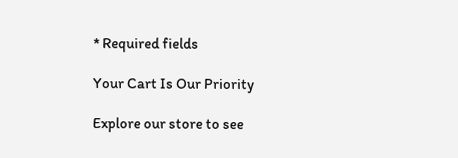* Required fields

Your Cart Is Our Priority

Explore our store to see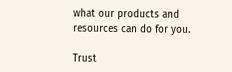what our products and resources can do for you.

Trust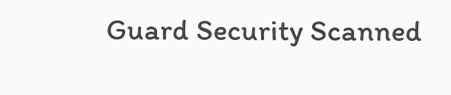Guard Security Scanned